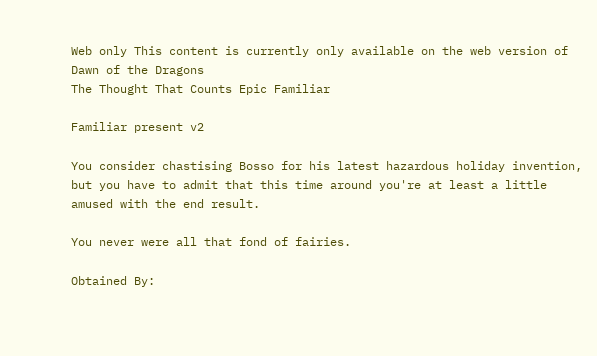Web only This content is currently only available on the web version of Dawn of the Dragons
The Thought That Counts Epic Familiar

Familiar present v2

You consider chastising Bosso for his latest hazardous holiday invention, but you have to admit that this time around you're at least a little amused with the end result.

You never were all that fond of fairies.

Obtained By: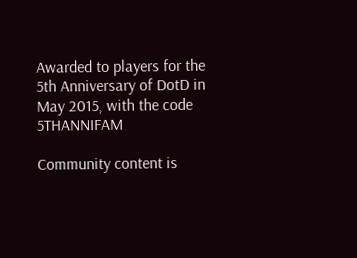Awarded to players for the 5th Anniversary of DotD in May 2015, with the code 5THANNIFAM

Community content is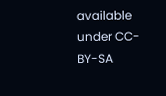available under CC-BY-SA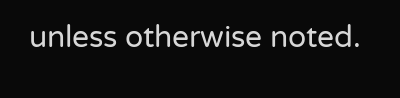unless otherwise noted.